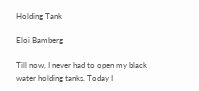Holding Tank

Eloi Bamberg

Till now, I never had to open my black water holding tanks. Today I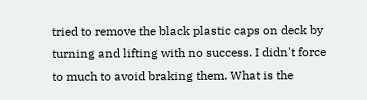tried to remove the black plastic caps on deck by turning and lifting with no success. I didn't force to much to avoid braking them. What is the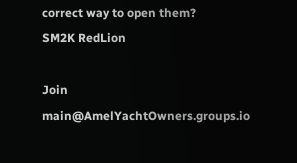correct way to open them?
SM2K RedLion

Join main@AmelYachtOwners.groups.io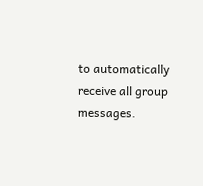to automatically receive all group messages.